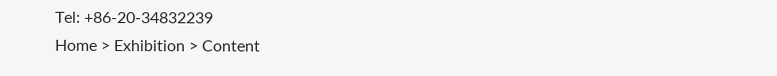Tel: +86-20-34832239
Home > Exhibition > Content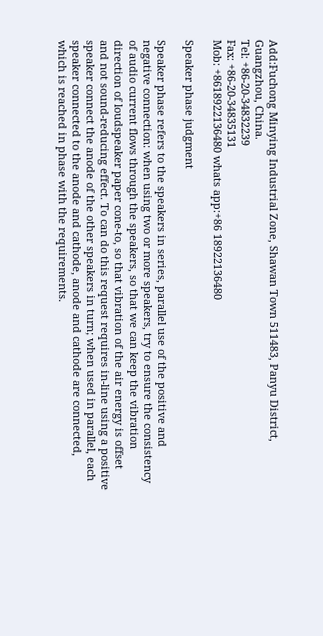Add:Fuchong Minying Industrial Zone, Shawan Town 511483, Panyu District, Guangzhou, China.
Tel: +86-20-34832239
Fax: +86-20-34835131
Mob: +8618922136480 whats app:+86 18922136480

Speaker phase judgment

Speaker phase refers to the speakers in series, parallel use of the positive and negative connection: when using two or more speakers, try to ensure the consistency of audio current flows through the speakers, so that we can keep the vibration direction of loudspeaker paper cone-to, so that vibration of the air energy is offset and not sound-reducing effect. To can do this request requires in-line using a positive speaker connect the anode of the other speakers in turn; when used in parallel, each speaker connected to the anode and cathode, anode and cathode are connected, which is reached in phase with the requirements.